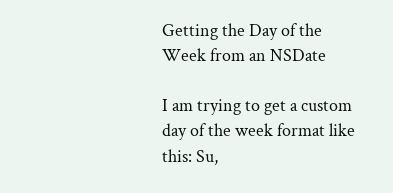Getting the Day of the Week from an NSDate

I am trying to get a custom day of the week format like this: Su,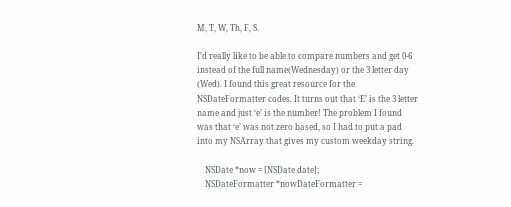M, T, W, Th, F, S.

I’d really like to be able to compare numbers and get 0-6 instead of the full name(Wednesday) or the 3 letter day (Wed). I found this great resource for the NSDateFormatter codes. It turns out that ‘E’ is the 3 letter name and just ‘e’ is the number! The problem I found was that ‘e’ was not zero based, so I had to put a pad into my NSArray that gives my custom weekday string.

    NSDate *now = [NSDate date];
    NSDateFormatter *nowDateFormatter =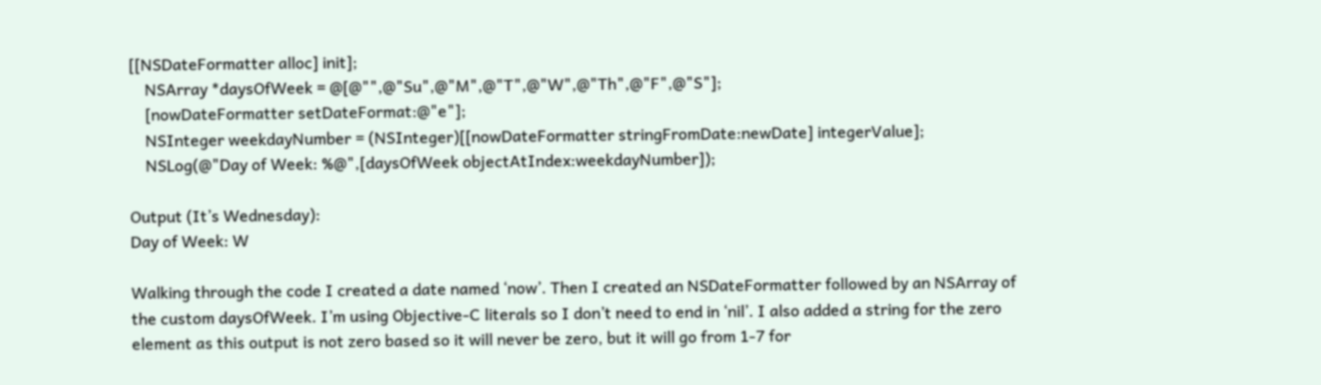[[NSDateFormatter alloc] init];
    NSArray *daysOfWeek = @[@"",@"Su",@"M",@"T",@"W",@"Th",@"F",@"S"];
    [nowDateFormatter setDateFormat:@"e"];
    NSInteger weekdayNumber = (NSInteger)[[nowDateFormatter stringFromDate:newDate] integerValue];
    NSLog(@"Day of Week: %@",[daysOfWeek objectAtIndex:weekdayNumber]);

Output (It’s Wednesday):
Day of Week: W

Walking through the code I created a date named ‘now’. Then I created an NSDateFormatter followed by an NSArray of the custom daysOfWeek. I’m using Objective-C literals so I don’t need to end in ‘nil’. I also added a string for the zero element as this output is not zero based so it will never be zero, but it will go from 1-7 for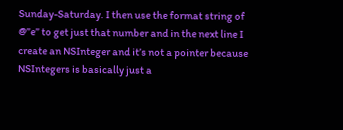Sunday-Saturday. I then use the format string of @”e” to get just that number and in the next line I create an NSInteger and it’s not a pointer because NSIntegers is basically just a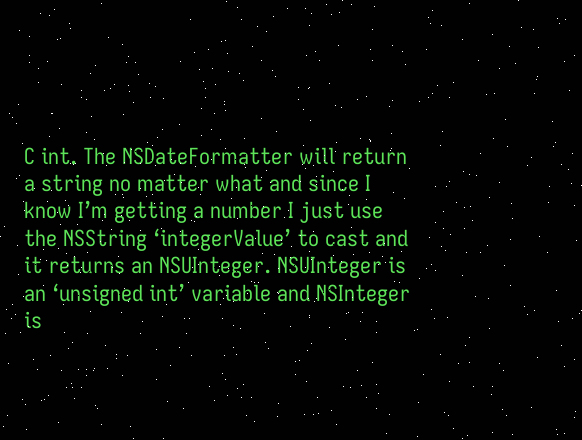C int. The NSDateFormatter will return a string no matter what and since I know I’m getting a number I just use the NSString ‘integerValue’ to cast and it returns an NSUInteger. NSUInteger is an ‘unsigned int’ variable and NSInteger is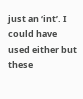just an ‘int’. I could have used either but these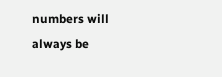numbers will always be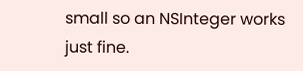small so an NSInteger works just fine.